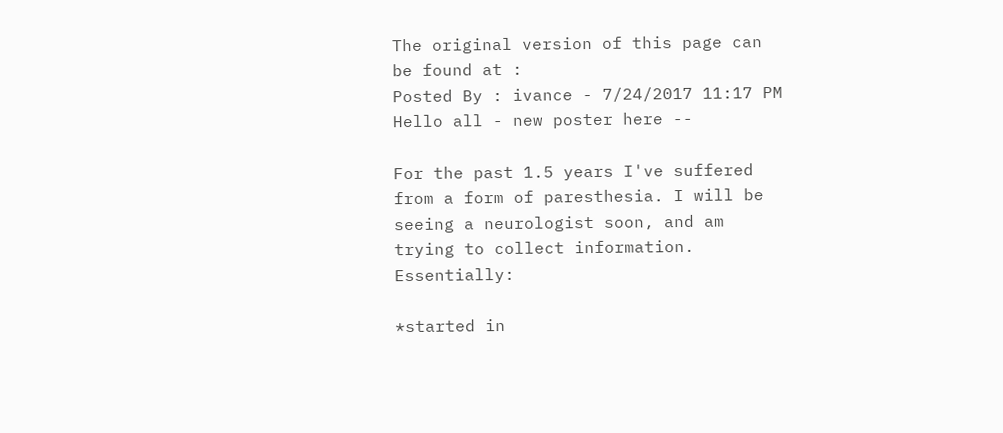The original version of this page can be found at :
Posted By : ivance - 7/24/2017 11:17 PM
Hello all - new poster here --

For the past 1.5 years I've suffered from a form of paresthesia. I will be seeing a neurologist soon, and am trying to collect information. Essentially:

*started in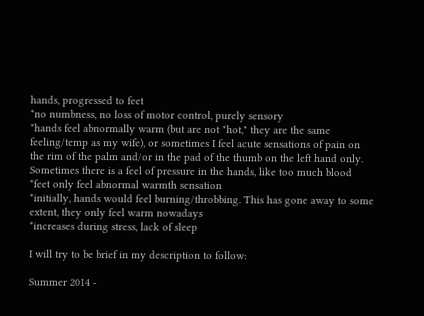hands, progressed to feet
*no numbness, no loss of motor control, purely sensory
*hands feel abnormally warm (but are not "hot," they are the same feeling/temp as my wife), or sometimes I feel acute sensations of pain on the rim of the palm and/or in the pad of the thumb on the left hand only. Sometimes there is a feel of pressure in the hands, like too much blood
*feet only feel abnormal warmth sensation
*initially, hands would feel burning/throbbing. This has gone away to some extent, they only feel warm nowadays
*increases during stress, lack of sleep

I will try to be brief in my description to follow:

Summer 2014 -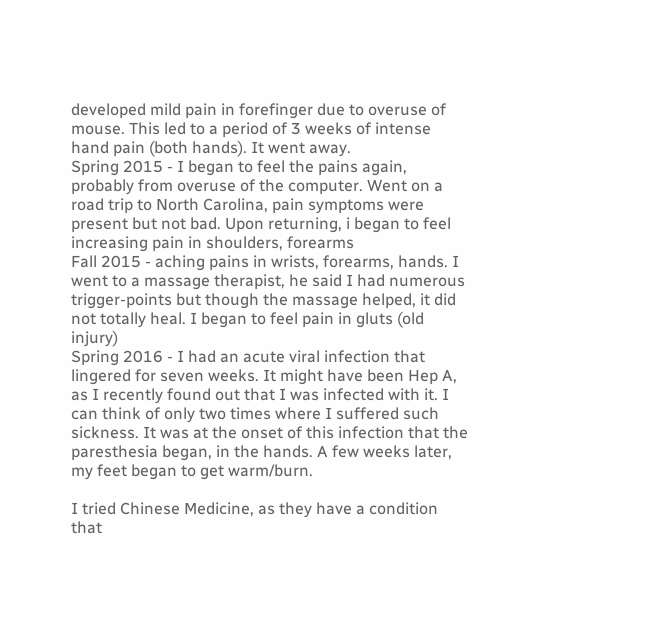developed mild pain in forefinger due to overuse of mouse. This led to a period of 3 weeks of intense hand pain (both hands). It went away.
Spring 2015 - I began to feel the pains again, probably from overuse of the computer. Went on a road trip to North Carolina, pain symptoms were present but not bad. Upon returning, i began to feel increasing pain in shoulders, forearms
Fall 2015 - aching pains in wrists, forearms, hands. I went to a massage therapist, he said I had numerous trigger-points but though the massage helped, it did not totally heal. I began to feel pain in gluts (old injury)
Spring 2016 - I had an acute viral infection that lingered for seven weeks. It might have been Hep A, as I recently found out that I was infected with it. I can think of only two times where I suffered such sickness. It was at the onset of this infection that the paresthesia began, in the hands. A few weeks later, my feet began to get warm/burn.

I tried Chinese Medicine, as they have a condition that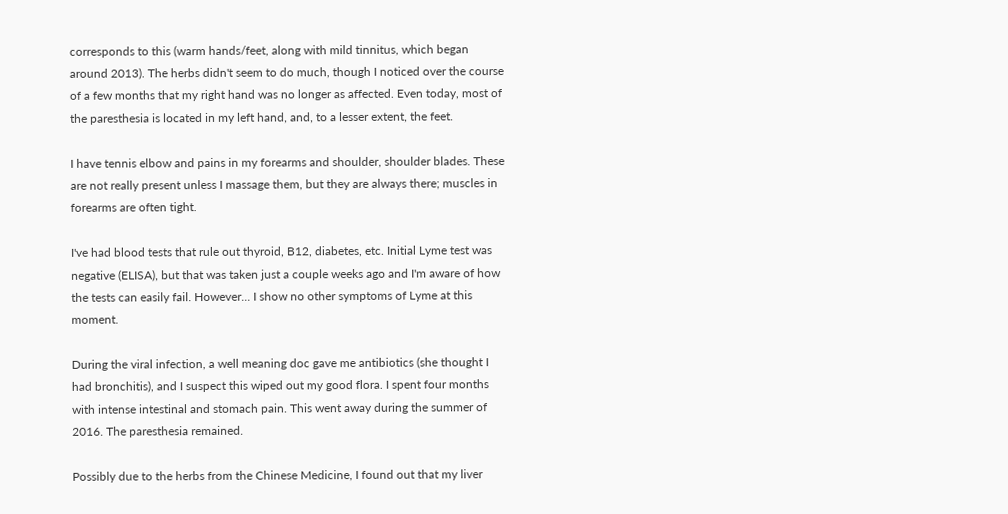corresponds to this (warm hands/feet, along with mild tinnitus, which began around 2013). The herbs didn't seem to do much, though I noticed over the course of a few months that my right hand was no longer as affected. Even today, most of the paresthesia is located in my left hand, and, to a lesser extent, the feet.

I have tennis elbow and pains in my forearms and shoulder, shoulder blades. These are not really present unless I massage them, but they are always there; muscles in forearms are often tight.

I've had blood tests that rule out thyroid, B12, diabetes, etc. Initial Lyme test was negative (ELISA), but that was taken just a couple weeks ago and I'm aware of how the tests can easily fail. However... I show no other symptoms of Lyme at this moment.

During the viral infection, a well meaning doc gave me antibiotics (she thought I had bronchitis), and I suspect this wiped out my good flora. I spent four months with intense intestinal and stomach pain. This went away during the summer of 2016. The paresthesia remained.

Possibly due to the herbs from the Chinese Medicine, I found out that my liver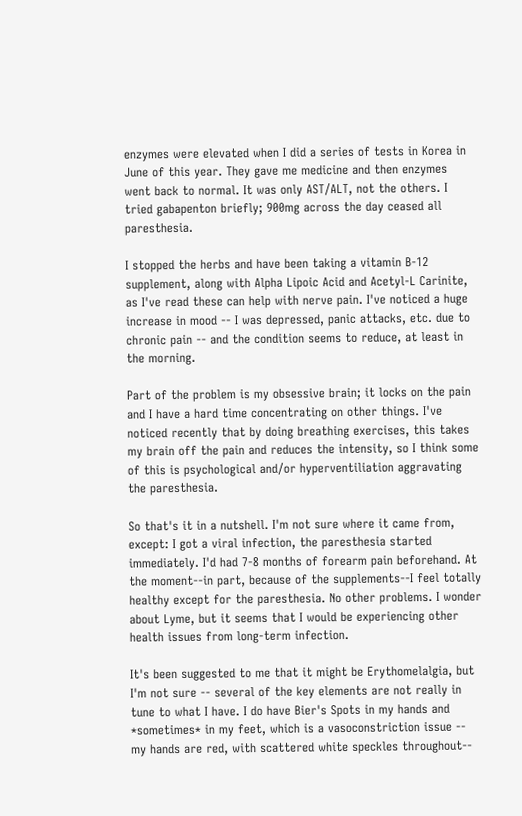enzymes were elevated when I did a series of tests in Korea in June of this year. They gave me medicine and then enzymes went back to normal. It was only AST/ALT, not the others. I tried gabapenton briefly; 900mg across the day ceased all paresthesia.

I stopped the herbs and have been taking a vitamin B-12 supplement, along with Alpha Lipoic Acid and Acetyl-L Carinite, as I've read these can help with nerve pain. I've noticed a huge increase in mood -- I was depressed, panic attacks, etc. due to chronic pain -- and the condition seems to reduce, at least in the morning.

Part of the problem is my obsessive brain; it locks on the pain and I have a hard time concentrating on other things. I've noticed recently that by doing breathing exercises, this takes my brain off the pain and reduces the intensity, so I think some of this is psychological and/or hyperventiliation aggravating the paresthesia.

So that's it in a nutshell. I'm not sure where it came from, except: I got a viral infection, the paresthesia started immediately. I'd had 7-8 months of forearm pain beforehand. At the moment--in part, because of the supplements--I feel totally healthy except for the paresthesia. No other problems. I wonder about Lyme, but it seems that I would be experiencing other health issues from long-term infection.

It's been suggested to me that it might be Erythomelalgia, but I'm not sure -- several of the key elements are not really in tune to what I have. I do have Bier's Spots in my hands and *sometimes* in my feet, which is a vasoconstriction issue -- my hands are red, with scattered white speckles throughout--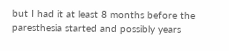but I had it at least 8 months before the paresthesia started and possibly years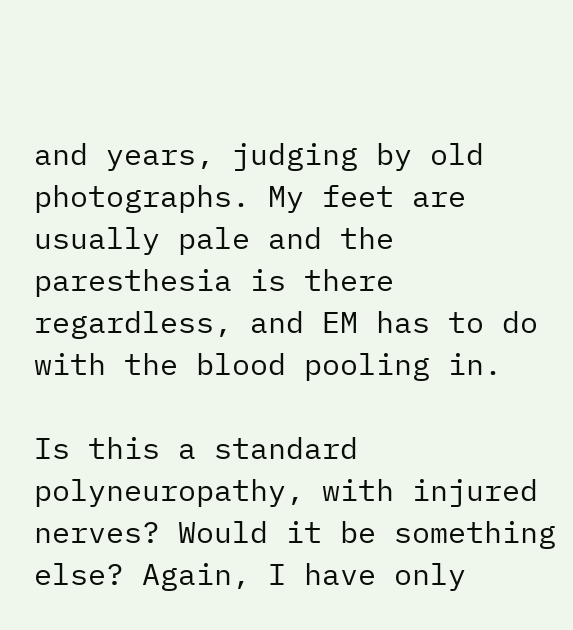and years, judging by old photographs. My feet are usually pale and the paresthesia is there regardless, and EM has to do with the blood pooling in.

Is this a standard polyneuropathy, with injured nerves? Would it be something else? Again, I have only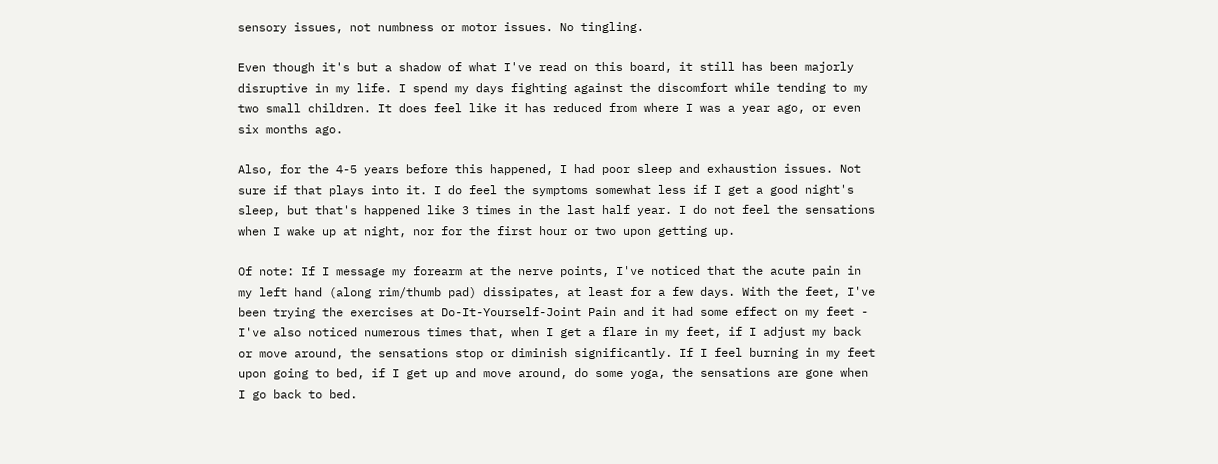sensory issues, not numbness or motor issues. No tingling.

Even though it's but a shadow of what I've read on this board, it still has been majorly disruptive in my life. I spend my days fighting against the discomfort while tending to my two small children. It does feel like it has reduced from where I was a year ago, or even six months ago.

Also, for the 4-5 years before this happened, I had poor sleep and exhaustion issues. Not sure if that plays into it. I do feel the symptoms somewhat less if I get a good night's sleep, but that's happened like 3 times in the last half year. I do not feel the sensations when I wake up at night, nor for the first hour or two upon getting up.

Of note: If I message my forearm at the nerve points, I've noticed that the acute pain in my left hand (along rim/thumb pad) dissipates, at least for a few days. With the feet, I've been trying the exercises at Do-It-Yourself-Joint Pain and it had some effect on my feet - I've also noticed numerous times that, when I get a flare in my feet, if I adjust my back or move around, the sensations stop or diminish significantly. If I feel burning in my feet upon going to bed, if I get up and move around, do some yoga, the sensations are gone when I go back to bed.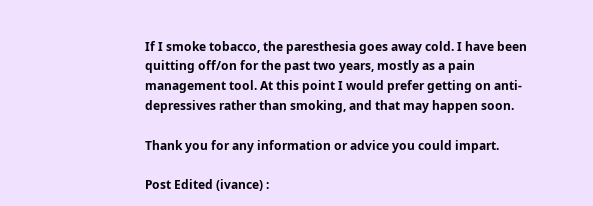If I smoke tobacco, the paresthesia goes away cold. I have been quitting off/on for the past two years, mostly as a pain management tool. At this point I would prefer getting on anti-depressives rather than smoking, and that may happen soon.

Thank you for any information or advice you could impart.

Post Edited (ivance) :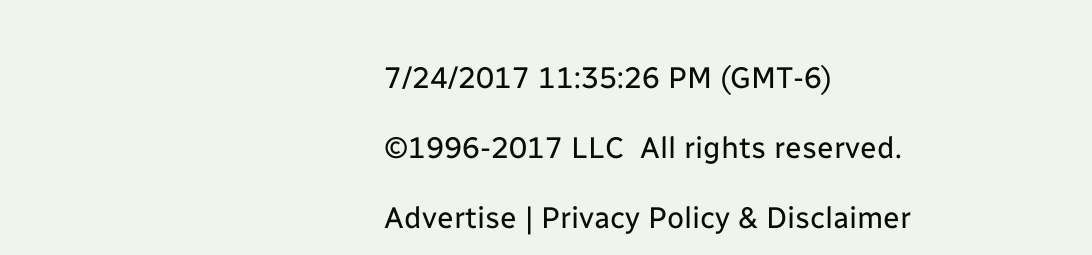7/24/2017 11:35:26 PM (GMT-6)

©1996-2017 LLC  All rights reserved.

Advertise | Privacy Policy & Disclaimer